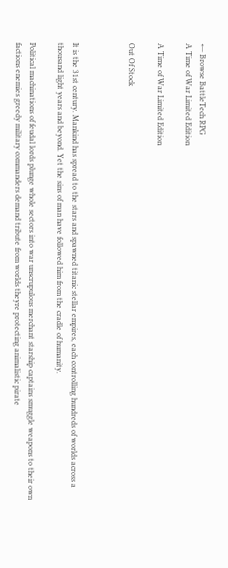← Browse BattleTech RPG
A Time of War Limited Edition

A Time of War Limited Edition

Out Of Stock



It is the 31st century. Mankind has spread to the stars and spawned titanic stellar empires, each controlling hundreds of worlds across a thousand light years and beyond. Yet the sins of man have followed him from the cradle of humanity.

Political machinations of feudal lords plunge whole sectors into war unscrupulous merchant starship captains smuggle weapons to their own factions enemies greedy military commanders demand tribute from worlds theyre protecting animalistic pirate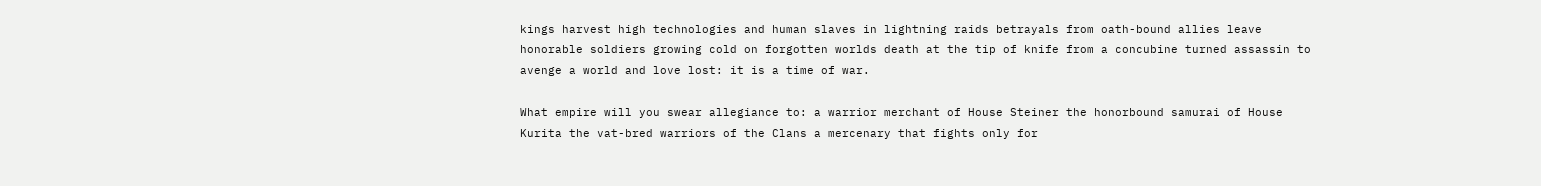kings harvest high technologies and human slaves in lightning raids betrayals from oath-bound allies leave honorable soldiers growing cold on forgotten worlds death at the tip of knife from a concubine turned assassin to avenge a world and love lost: it is a time of war.

What empire will you swear allegiance to: a warrior merchant of House Steiner the honorbound samurai of House Kurita the vat-bred warriors of the Clans a mercenary that fights only for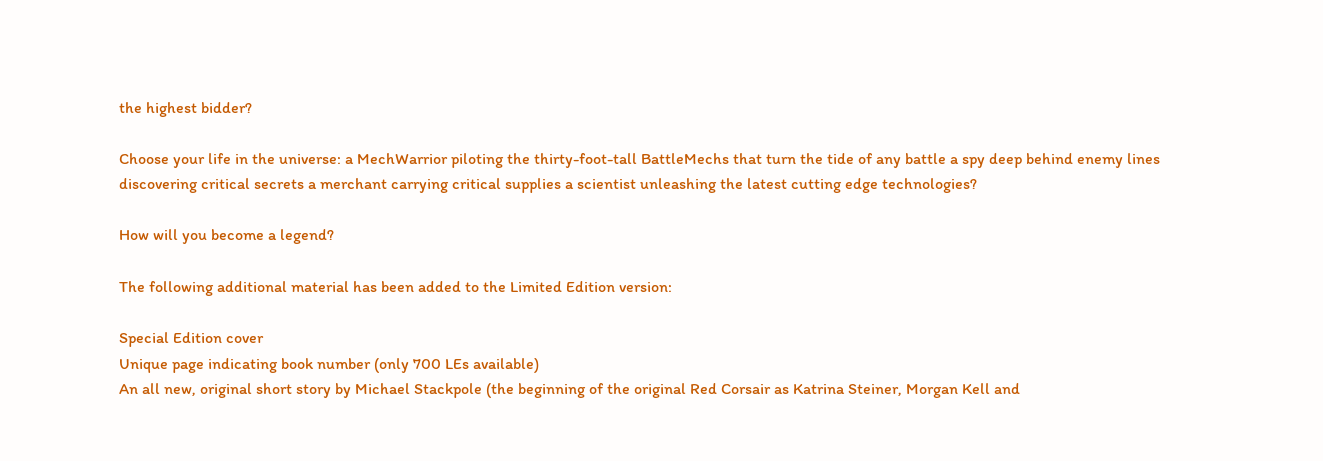the highest bidder?

Choose your life in the universe: a MechWarrior piloting the thirty-foot-tall BattleMechs that turn the tide of any battle a spy deep behind enemy lines discovering critical secrets a merchant carrying critical supplies a scientist unleashing the latest cutting edge technologies?

How will you become a legend?

The following additional material has been added to the Limited Edition version:

Special Edition cover
Unique page indicating book number (only 700 LEs available)
An all new, original short story by Michael Stackpole (the beginning of the original Red Corsair as Katrina Steiner, Morgan Kell and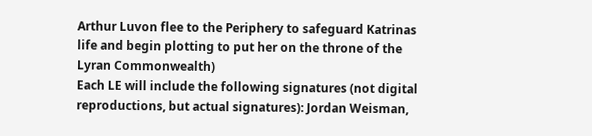Arthur Luvon flee to the Periphery to safeguard Katrinas life and begin plotting to put her on the throne of the Lyran Commonwealth)
Each LE will include the following signatures (not digital reproductions, but actual signatures): Jordan Weisman,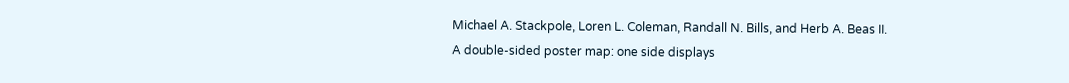Michael A. Stackpole, Loren L. Coleman, Randall N. Bills, and Herb A. Beas II.
A double-sided poster map: one side displays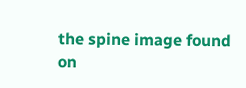the spine image found on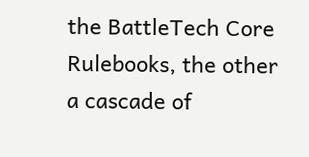the BattleTech Core Rulebooks, the other a cascade of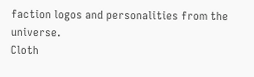faction logos and personalities from the universe.
Cloth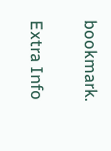bookmark.

Extra Info